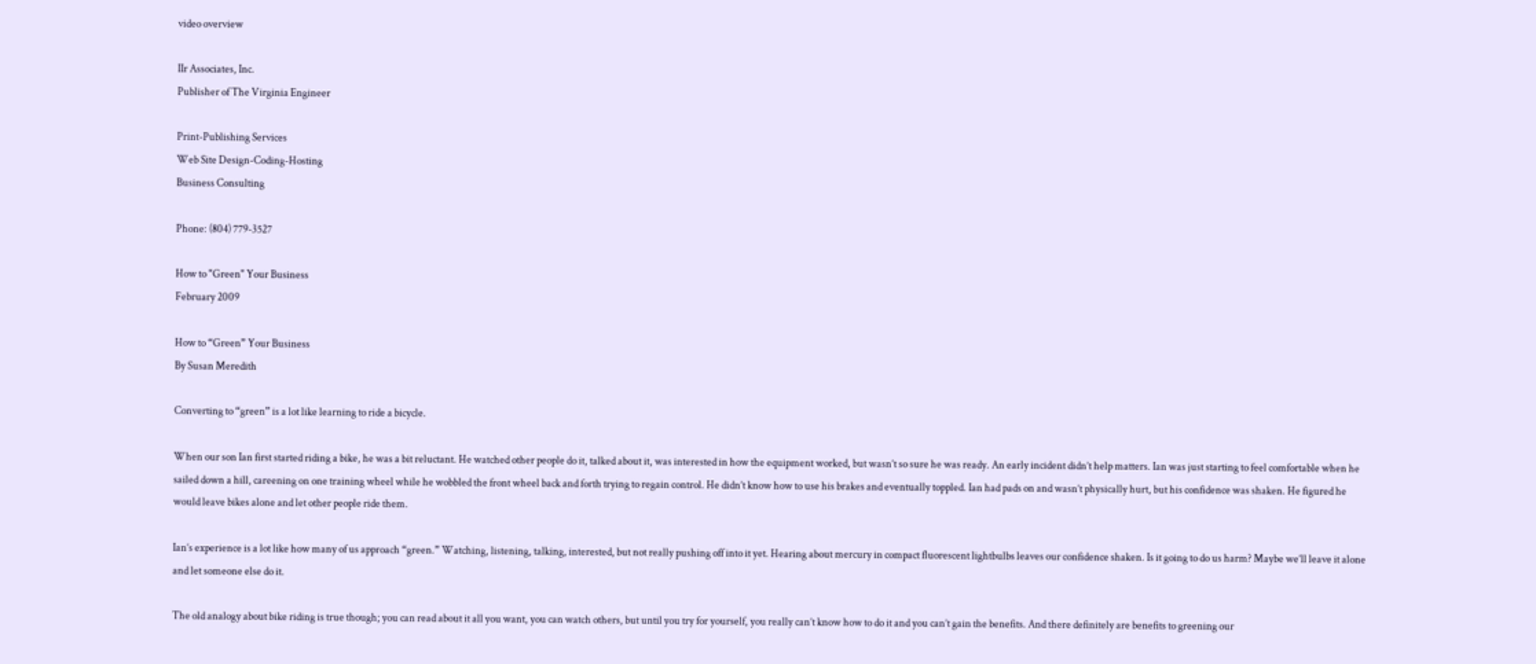video overview

IIr Associates, Inc.
Publisher of The Virginia Engineer

Print-Publishing Services
Web Site Design-Coding-Hosting
Business Consulting

Phone: (804) 779-3527

How to "Green" Your Business
February 2009

How to “Green” Your Business
By Susan Meredith

Converting to “green” is a lot like learning to ride a bicycle.

When our son Ian first started riding a bike, he was a bit reluctant. He watched other people do it, talked about it, was interested in how the equipment worked, but wasn’t so sure he was ready. An early incident didn’t help matters. Ian was just starting to feel comfortable when he sailed down a hill, careening on one training wheel while he wobbled the front wheel back and forth trying to regain control. He didn’t know how to use his brakes and eventually toppled. Ian had pads on and wasn’t physically hurt, but his confidence was shaken. He figured he would leave bikes alone and let other people ride them.

Ian’s experience is a lot like how many of us approach “green.” Watching, listening, talking, interested, but not really pushing off into it yet. Hearing about mercury in compact fluorescent lightbulbs leaves our confidence shaken. Is it going to do us harm? Maybe we’ll leave it alone and let someone else do it.

The old analogy about bike riding is true though; you can read about it all you want, you can watch others, but until you try for yourself, you really can’t know how to do it and you can’t gain the benefits. And there definitely are benefits to greening our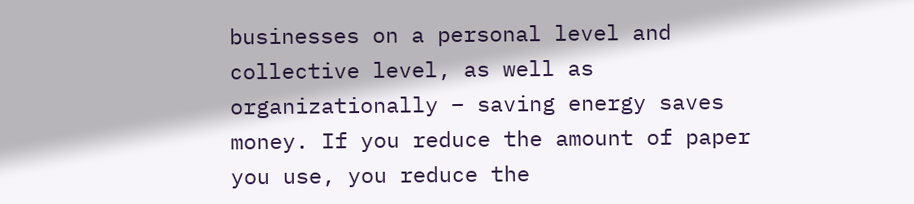businesses on a personal level and collective level, as well as organizationally – saving energy saves money. If you reduce the amount of paper you use, you reduce the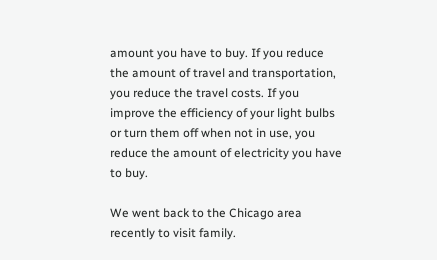amount you have to buy. If you reduce the amount of travel and transportation, you reduce the travel costs. If you improve the efficiency of your light bulbs or turn them off when not in use, you reduce the amount of electricity you have to buy.

We went back to the Chicago area recently to visit family.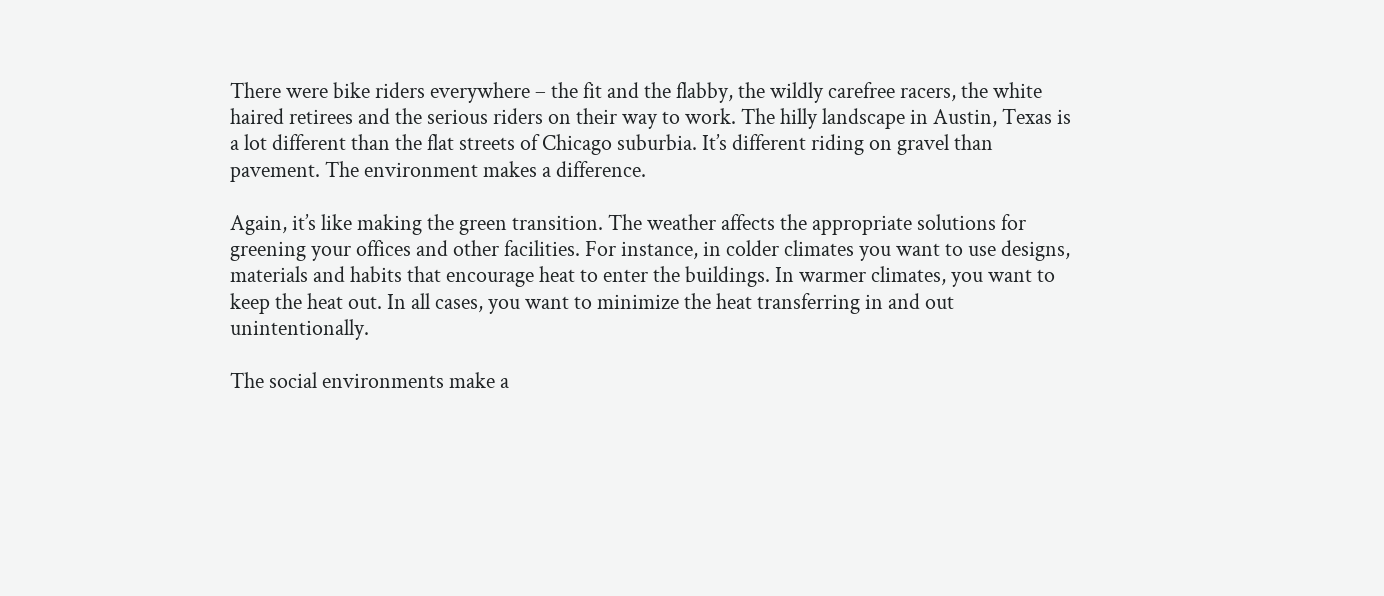There were bike riders everywhere – the fit and the flabby, the wildly carefree racers, the white haired retirees and the serious riders on their way to work. The hilly landscape in Austin, Texas is a lot different than the flat streets of Chicago suburbia. It’s different riding on gravel than pavement. The environment makes a difference.

Again, it’s like making the green transition. The weather affects the appropriate solutions for greening your offices and other facilities. For instance, in colder climates you want to use designs, materials and habits that encourage heat to enter the buildings. In warmer climates, you want to keep the heat out. In all cases, you want to minimize the heat transferring in and out unintentionally.

The social environments make a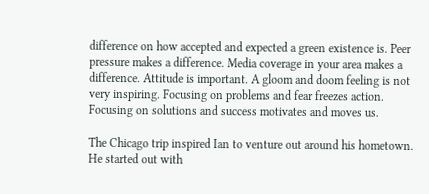difference on how accepted and expected a green existence is. Peer pressure makes a difference. Media coverage in your area makes a difference. Attitude is important. A gloom and doom feeling is not very inspiring. Focusing on problems and fear freezes action. Focusing on solutions and success motivates and moves us.

The Chicago trip inspired Ian to venture out around his hometown. He started out with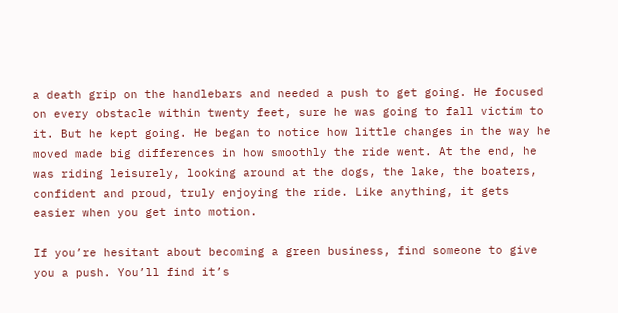a death grip on the handlebars and needed a push to get going. He focused on every obstacle within twenty feet, sure he was going to fall victim to it. But he kept going. He began to notice how little changes in the way he moved made big differences in how smoothly the ride went. At the end, he was riding leisurely, looking around at the dogs, the lake, the boaters, confident and proud, truly enjoying the ride. Like anything, it gets easier when you get into motion.

If you’re hesitant about becoming a green business, find someone to give you a push. You’ll find it’s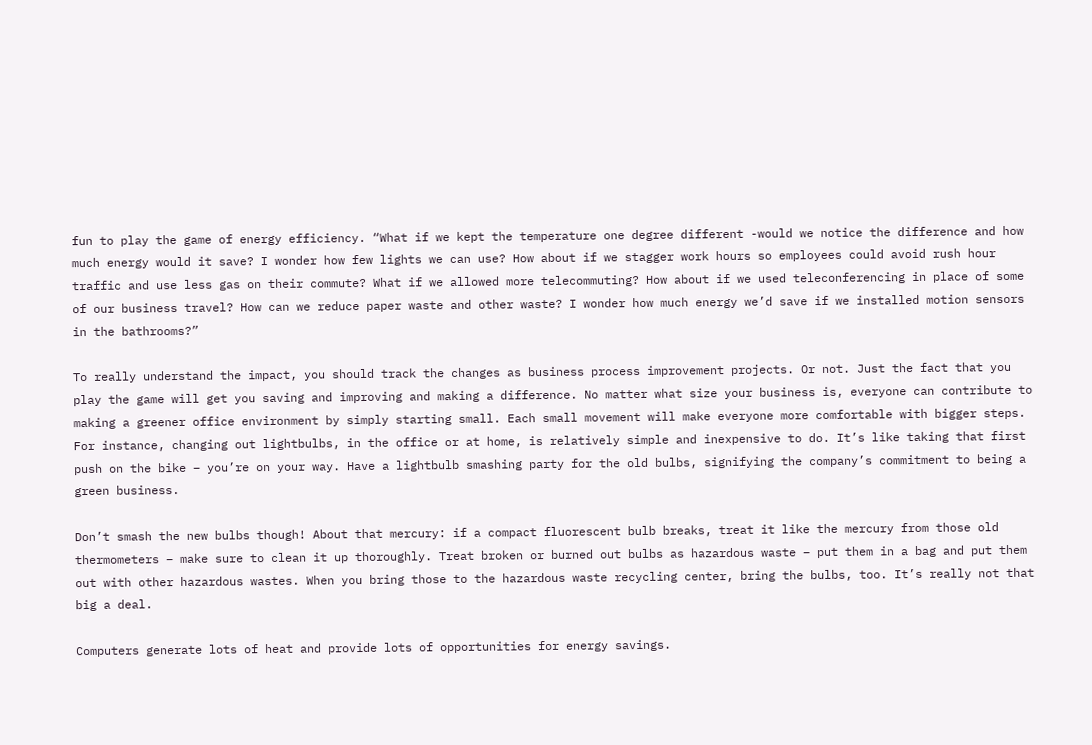fun to play the game of energy efficiency. “What if we kept the temperature one degree different -would we notice the difference and how much energy would it save? I wonder how few lights we can use? How about if we stagger work hours so employees could avoid rush hour traffic and use less gas on their commute? What if we allowed more telecommuting? How about if we used teleconferencing in place of some of our business travel? How can we reduce paper waste and other waste? I wonder how much energy we’d save if we installed motion sensors in the bathrooms?”

To really understand the impact, you should track the changes as business process improvement projects. Or not. Just the fact that you play the game will get you saving and improving and making a difference. No matter what size your business is, everyone can contribute to making a greener office environment by simply starting small. Each small movement will make everyone more comfortable with bigger steps. For instance, changing out lightbulbs, in the office or at home, is relatively simple and inexpensive to do. It’s like taking that first push on the bike – you’re on your way. Have a lightbulb smashing party for the old bulbs, signifying the company’s commitment to being a green business.

Don’t smash the new bulbs though! About that mercury: if a compact fluorescent bulb breaks, treat it like the mercury from those old thermometers – make sure to clean it up thoroughly. Treat broken or burned out bulbs as hazardous waste – put them in a bag and put them out with other hazardous wastes. When you bring those to the hazardous waste recycling center, bring the bulbs, too. It’s really not that big a deal.

Computers generate lots of heat and provide lots of opportunities for energy savings.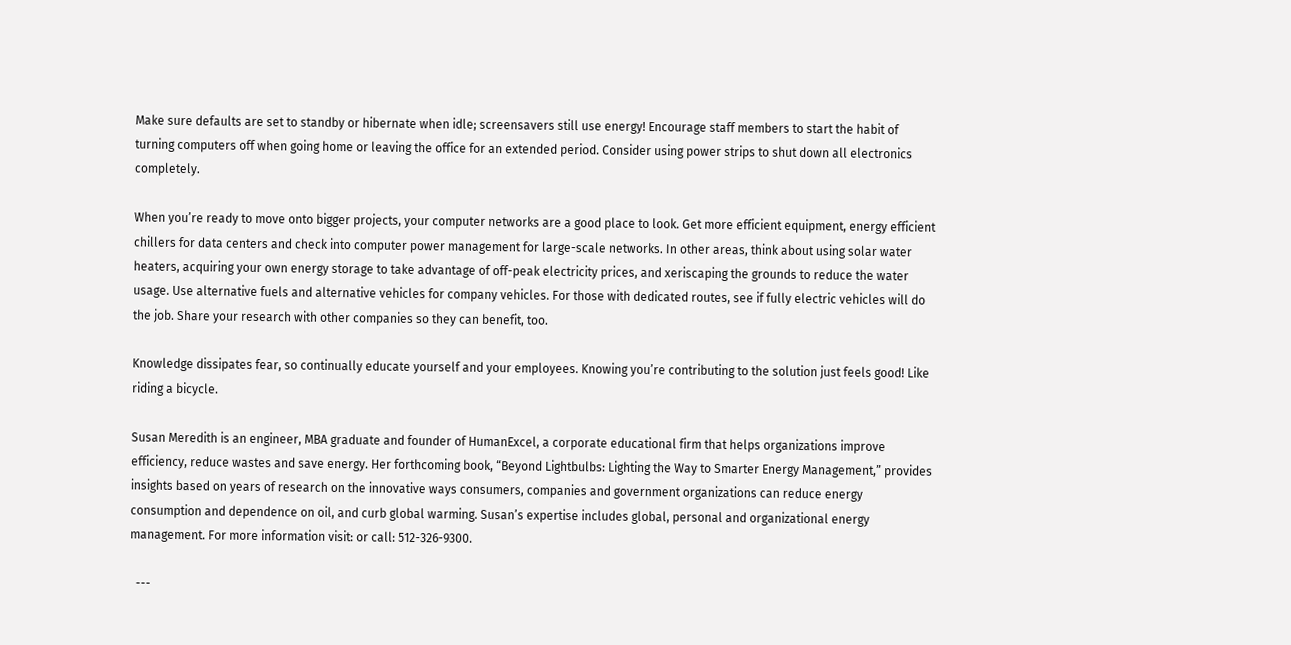Make sure defaults are set to standby or hibernate when idle; screensavers still use energy! Encourage staff members to start the habit of turning computers off when going home or leaving the office for an extended period. Consider using power strips to shut down all electronics completely.

When you’re ready to move onto bigger projects, your computer networks are a good place to look. Get more efficient equipment, energy efficient chillers for data centers and check into computer power management for large-scale networks. In other areas, think about using solar water heaters, acquiring your own energy storage to take advantage of off-peak electricity prices, and xeriscaping the grounds to reduce the water usage. Use alternative fuels and alternative vehicles for company vehicles. For those with dedicated routes, see if fully electric vehicles will do the job. Share your research with other companies so they can benefit, too.

Knowledge dissipates fear, so continually educate yourself and your employees. Knowing you’re contributing to the solution just feels good! Like riding a bicycle.

Susan Meredith is an engineer, MBA graduate and founder of HumanExcel, a corporate educational firm that helps organizations improve efficiency, reduce wastes and save energy. Her forthcoming book, “Beyond Lightbulbs: Lighting the Way to Smarter Energy Management,” provides insights based on years of research on the innovative ways consumers, companies and government organizations can reduce energy consumption and dependence on oil, and curb global warming. Susan’s expertise includes global, personal and organizational energy management. For more information visit: or call: 512-326-9300.

  ---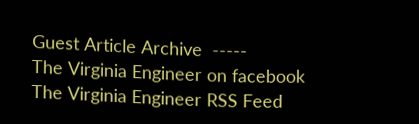Guest Article Archive  -----
The Virginia Engineer on facebook
The Virginia Engineer RSS Feed